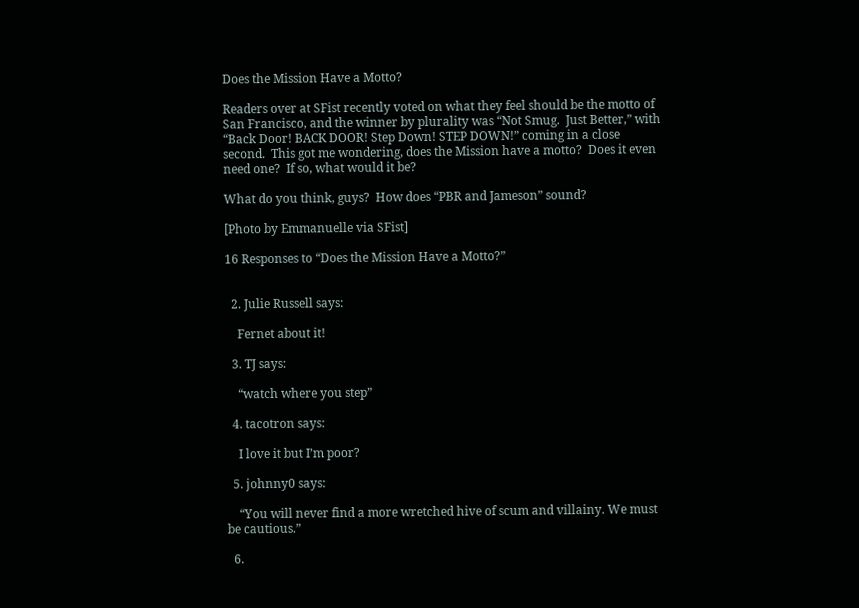Does the Mission Have a Motto?

Readers over at SFist recently voted on what they feel should be the motto of San Francisco, and the winner by plurality was “Not Smug.  Just Better,” with “Back Door! BACK DOOR! Step Down! STEP DOWN!” coming in a close second.  This got me wondering, does the Mission have a motto?  Does it even need one?  If so, what would it be?

What do you think, guys?  How does “PBR and Jameson” sound?

[Photo by Emmanuelle via SFist]

16 Responses to “Does the Mission Have a Motto?”


  2. Julie Russell says:

    Fernet about it!

  3. TJ says:

    “watch where you step”

  4. tacotron says:

    I love it but I’m poor?

  5. johnny0 says:

    “You will never find a more wretched hive of scum and villainy. We must be cautious.”

  6.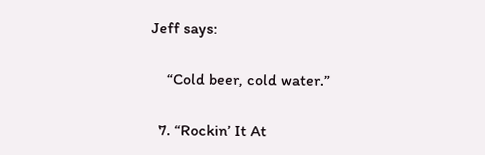Jeff says:

    “Cold beer, cold water.”

  7. “Rockin’ It At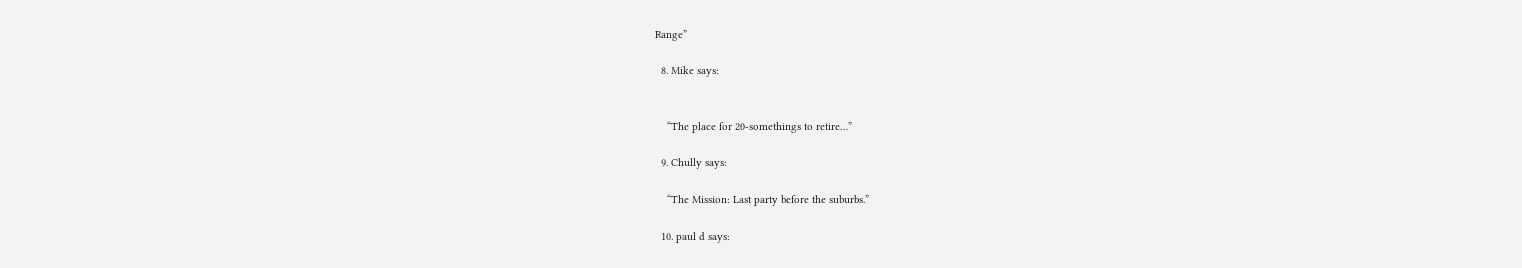Range”

  8. Mike says:


    “The place for 20-somethings to retire…”

  9. Chully says:

    “The Mission: Last party before the suburbs.”

  10. paul d says: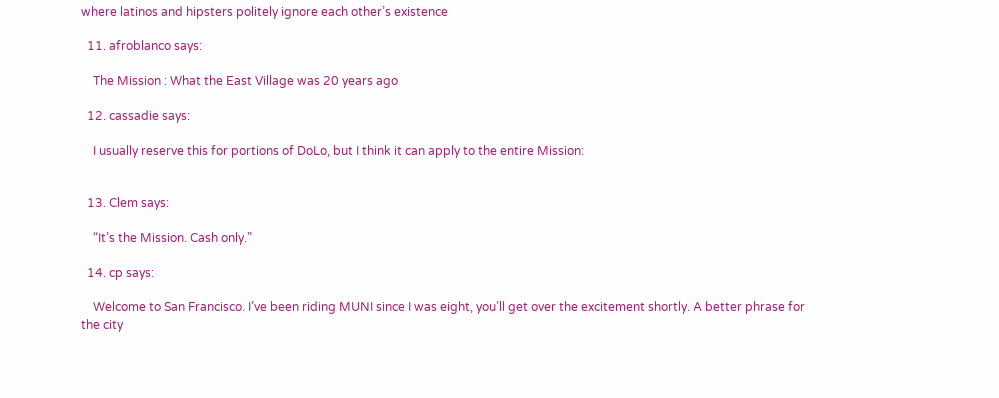where latinos and hipsters politely ignore each other’s existence

  11. afroblanco says:

    The Mission : What the East Village was 20 years ago

  12. cassadie says:

    I usually reserve this for portions of DoLo, but I think it can apply to the entire Mission:


  13. Clem says:

    “It’s the Mission. Cash only.”

  14. cp says:

    Welcome to San Francisco. I’ve been riding MUNI since I was eight, you’ll get over the excitement shortly. A better phrase for the city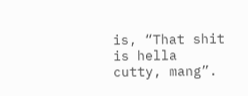is, “That shit is hella cutty, mang”.